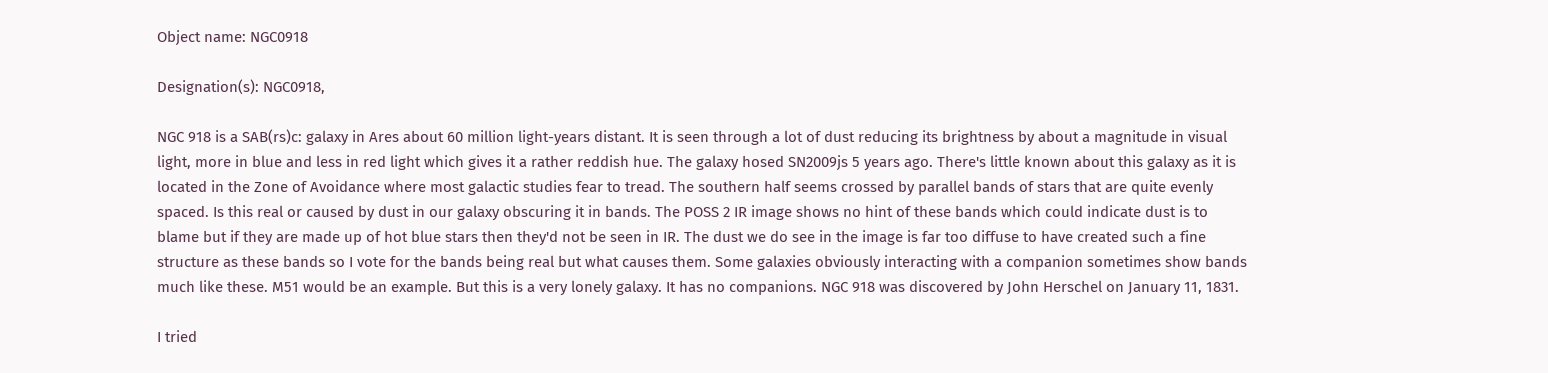Object name: NGC0918

Designation(s): NGC0918,

NGC 918 is a SAB(rs)c: galaxy in Ares about 60 million light-years distant. It is seen through a lot of dust reducing its brightness by about a magnitude in visual light, more in blue and less in red light which gives it a rather reddish hue. The galaxy hosed SN2009js 5 years ago. There's little known about this galaxy as it is located in the Zone of Avoidance where most galactic studies fear to tread. The southern half seems crossed by parallel bands of stars that are quite evenly spaced. Is this real or caused by dust in our galaxy obscuring it in bands. The POSS 2 IR image shows no hint of these bands which could indicate dust is to blame but if they are made up of hot blue stars then they'd not be seen in IR. The dust we do see in the image is far too diffuse to have created such a fine structure as these bands so I vote for the bands being real but what causes them. Some galaxies obviously interacting with a companion sometimes show bands much like these. M51 would be an example. But this is a very lonely galaxy. It has no companions. NGC 918 was discovered by John Herschel on January 11, 1831.

I tried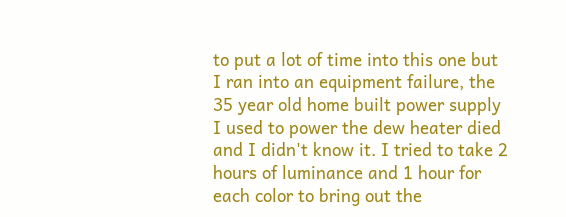to put a lot of time into this one but I ran into an equipment failure, the 35 year old home built power supply I used to power the dew heater died and I didn't know it. I tried to take 2 hours of luminance and 1 hour for each color to bring out the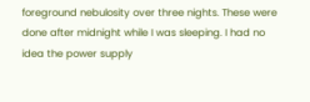foreground nebulosity over three nights. These were done after midnight while I was sleeping. I had no idea the power supply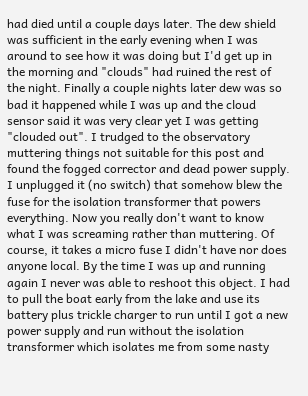had died until a couple days later. The dew shield was sufficient in the early evening when I was around to see how it was doing but I'd get up in the morning and "clouds" had ruined the rest of the night. Finally a couple nights later dew was so bad it happened while I was up and the cloud sensor said it was very clear yet I was getting "clouded out". I trudged to the observatory muttering things not suitable for this post and found the fogged corrector and dead power supply. I unplugged it (no switch) that somehow blew the fuse for the isolation transformer that powers everything. Now you really don't want to know what I was screaming rather than muttering. Of course, it takes a micro fuse I didn't have nor does anyone local. By the time I was up and running again I never was able to reshoot this object. I had to pull the boat early from the lake and use its battery plus trickle charger to run until I got a new power supply and run without the isolation transformer which isolates me from some nasty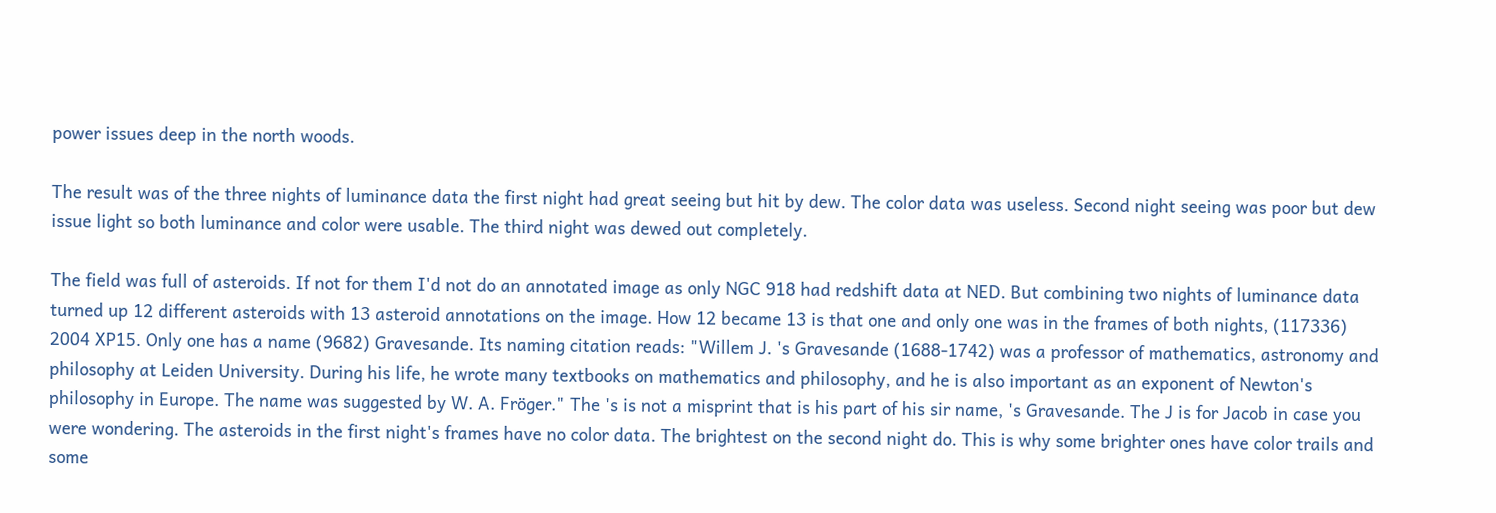power issues deep in the north woods.

The result was of the three nights of luminance data the first night had great seeing but hit by dew. The color data was useless. Second night seeing was poor but dew issue light so both luminance and color were usable. The third night was dewed out completely.

The field was full of asteroids. If not for them I'd not do an annotated image as only NGC 918 had redshift data at NED. But combining two nights of luminance data turned up 12 different asteroids with 13 asteroid annotations on the image. How 12 became 13 is that one and only one was in the frames of both nights, (117336) 2004 XP15. Only one has a name (9682) Gravesande. Its naming citation reads: "Willem J. 's Gravesande (1688-1742) was a professor of mathematics, astronomy and philosophy at Leiden University. During his life, he wrote many textbooks on mathematics and philosophy, and he is also important as an exponent of Newton's philosophy in Europe. The name was suggested by W. A. Fröger." The 's is not a misprint that is his part of his sir name, 's Gravesande. The J is for Jacob in case you were wondering. The asteroids in the first night's frames have no color data. The brightest on the second night do. This is why some brighter ones have color trails and some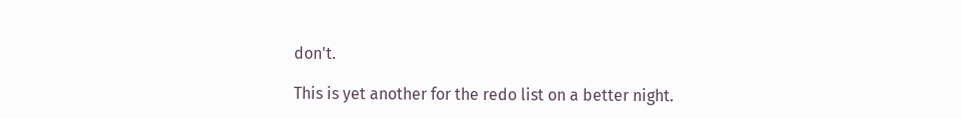don't.

This is yet another for the redo list on a better night.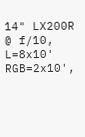14" LX200R @ f/10, L=8x10' RGB=2x10',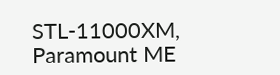STL-11000XM, Paramount ME